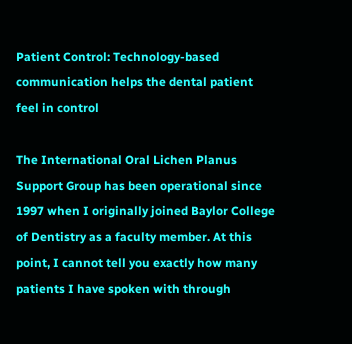Patient Control: Technology-based communication helps the dental patient feel in control

The International Oral Lichen Planus Support Group has been operational since 1997 when I originally joined Baylor College of Dentistry as a faculty member. At this point, I cannot tell you exactly how many patients I have spoken with through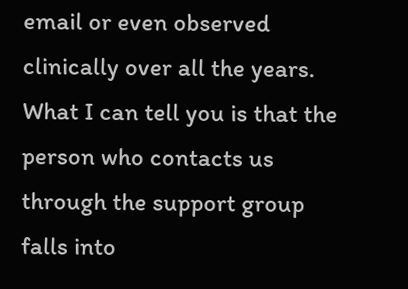email or even observed clinically over all the years. What I can tell you is that the person who contacts us through the support group falls into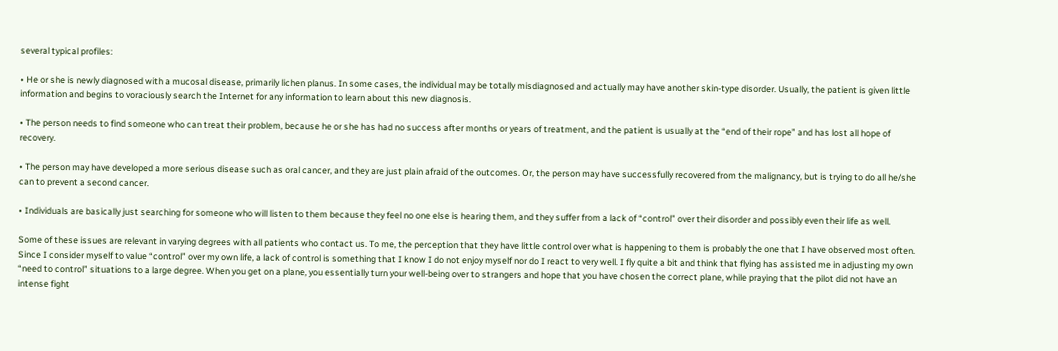several typical profiles:

• He or she is newly diagnosed with a mucosal disease, primarily lichen planus. In some cases, the individual may be totally misdiagnosed and actually may have another skin-type disorder. Usually, the patient is given little information and begins to voraciously search the Internet for any information to learn about this new diagnosis.

• The person needs to find someone who can treat their problem, because he or she has had no success after months or years of treatment, and the patient is usually at the “end of their rope” and has lost all hope of recovery.

• The person may have developed a more serious disease such as oral cancer, and they are just plain afraid of the outcomes. Or, the person may have successfully recovered from the malignancy, but is trying to do all he/she can to prevent a second cancer.

• Individuals are basically just searching for someone who will listen to them because they feel no one else is hearing them, and they suffer from a lack of “control” over their disorder and possibly even their life as well.

Some of these issues are relevant in varying degrees with all patients who contact us. To me, the perception that they have little control over what is happening to them is probably the one that I have observed most often. Since I consider myself to value “control” over my own life, a lack of control is something that I know I do not enjoy myself nor do I react to very well. I fly quite a bit and think that flying has assisted me in adjusting my own “need to control” situations to a large degree. When you get on a plane, you essentially turn your well-being over to strangers and hope that you have chosen the correct plane, while praying that the pilot did not have an intense fight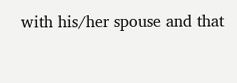with his/her spouse and that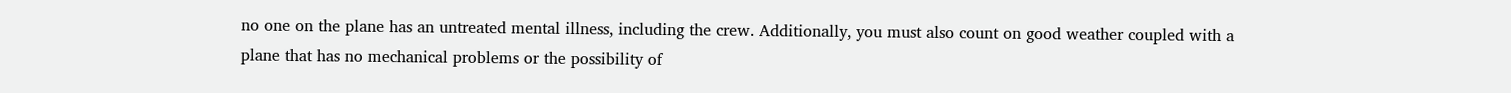no one on the plane has an untreated mental illness, including the crew. Additionally, you must also count on good weather coupled with a plane that has no mechanical problems or the possibility of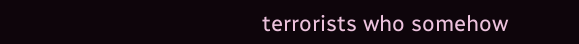terrorists who somehow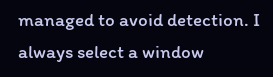managed to avoid detection. I always select a window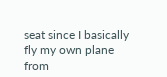seat since I basically fly my own plane from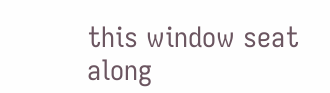this window seat along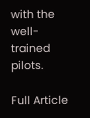with the well-trained pilots.

Full Article